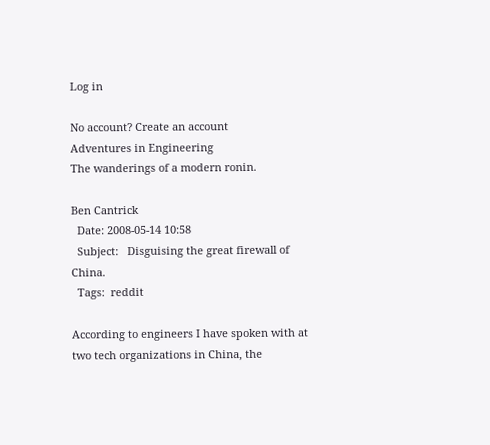Log in

No account? Create an account
Adventures in Engineering
The wanderings of a modern ronin.

Ben Cantrick
  Date: 2008-05-14 10:58
  Subject:   Disguising the great firewall of China.
  Tags:  reddit

According to engineers I have spoken with at two tech organizations in China, the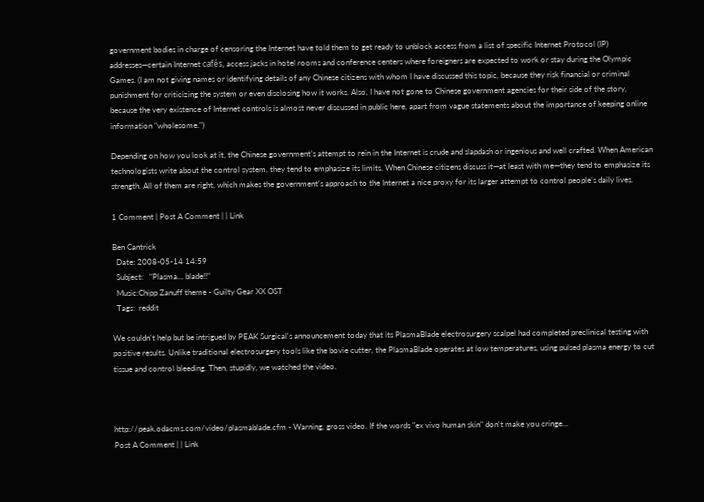government bodies in charge of censoring the Internet have told them to get ready to unblock access from a list of specific Internet Protocol (IP) addresses—certain Internet cafés, access jacks in hotel rooms and conference centers where foreigners are expected to work or stay during the Olympic Games. (I am not giving names or identifying details of any Chinese citizens with whom I have discussed this topic, because they risk financial or criminal punishment for criticizing the system or even disclosing how it works. Also, I have not gone to Chinese government agencies for their side of the story, because the very existence of Internet controls is almost never discussed in public here, apart from vague statements about the importance of keeping online information "wholesome.")

Depending on how you look at it, the Chinese government’s attempt to rein in the Internet is crude and slapdash or ingenious and well crafted. When American technologists write about the control system, they tend to emphasize its limits. When Chinese citizens discuss it—at least with me—they tend to emphasize its strength. All of them are right, which makes the government’s approach to the Internet a nice proxy for its larger attempt to control people’s daily lives.

1 Comment | Post A Comment | | Link

Ben Cantrick
  Date: 2008-05-14 14:59
  Subject:   "Plasma... blade!!"
  Music:Chipp Zanuff theme - Guilty Gear XX OST
  Tags:  reddit

We couldn't help but be intrigued by PEAK Surgical's announcement today that its PlasmaBlade electrosurgery scalpel had completed preclinical testing with positive results. Unlike traditional electrosurgery tools like the bovie cutter, the PlasmaBlade operates at low temperatures, using pulsed plasma energy to cut tissue and control bleeding. Then, stupidly, we watched the video.



http://peak.odacms.com/video/plasmablade.cfm - Warning, gross video. If the words "ex vivo human skin" don't make you cringe...
Post A Comment | | Link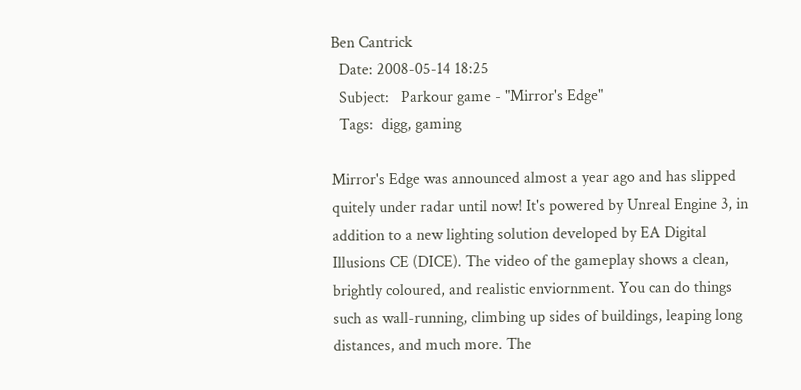Ben Cantrick
  Date: 2008-05-14 18:25
  Subject:   Parkour game - "Mirror's Edge"
  Tags:  digg, gaming

Mirror's Edge was announced almost a year ago and has slipped quitely under radar until now! It's powered by Unreal Engine 3, in addition to a new lighting solution developed by EA Digital Illusions CE (DICE). The video of the gameplay shows a clean, brightly coloured, and realistic enviornment. You can do things such as wall-running, climbing up sides of buildings, leaping long distances, and much more. The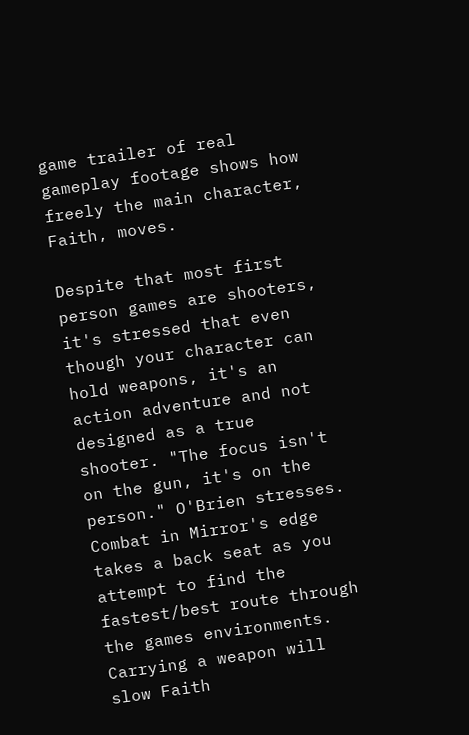game trailer of real gameplay footage shows how freely the main character, Faith, moves.

Despite that most first person games are shooters, it's stressed that even though your character can hold weapons, it's an action adventure and not designed as a true shooter. "The focus isn't on the gun, it's on the person." O'Brien stresses. Combat in Mirror's edge takes a back seat as you attempt to find the fastest/best route through the games environments. Carrying a weapon will slow Faith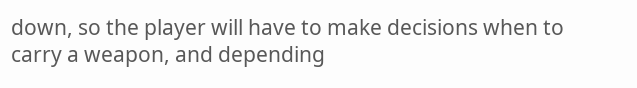down, so the player will have to make decisions when to carry a weapon, and depending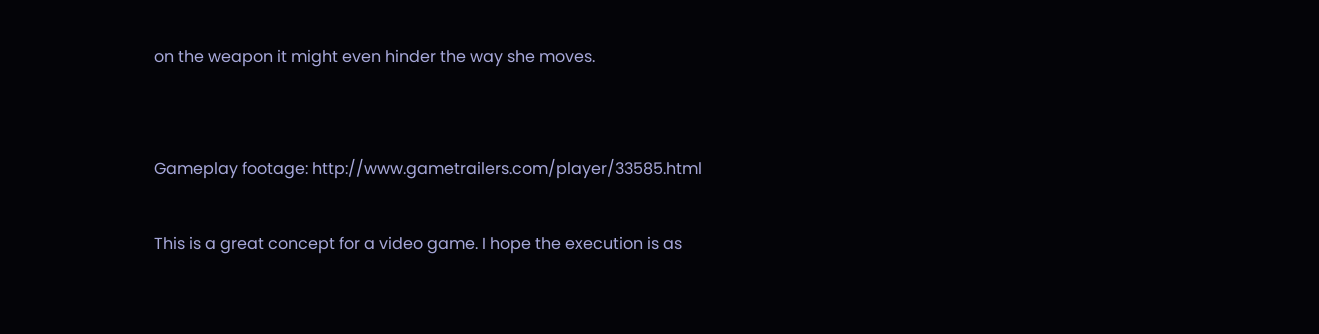on the weapon it might even hinder the way she moves.


Gameplay footage: http://www.gametrailers.com/player/33585.html

This is a great concept for a video game. I hope the execution is as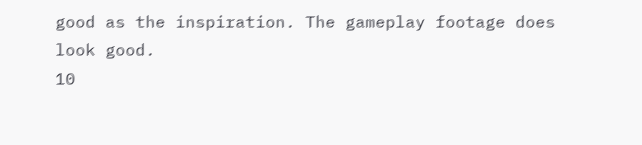good as the inspiration. The gameplay footage does look good.
10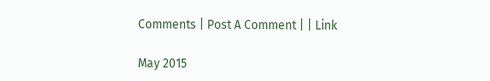Comments | Post A Comment | | Link

May 2015